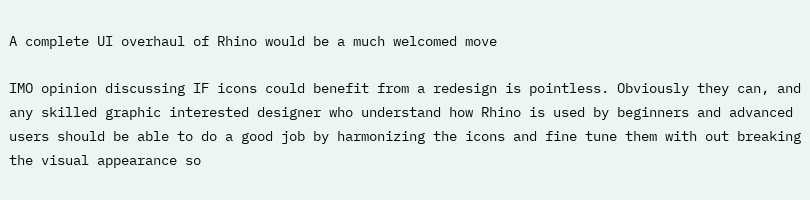A complete UI overhaul of Rhino would be a much welcomed move

IMO opinion discussing IF icons could benefit from a redesign is pointless. Obviously they can, and any skilled graphic interested designer who understand how Rhino is used by beginners and advanced users should be able to do a good job by harmonizing the icons and fine tune them with out breaking the visual appearance so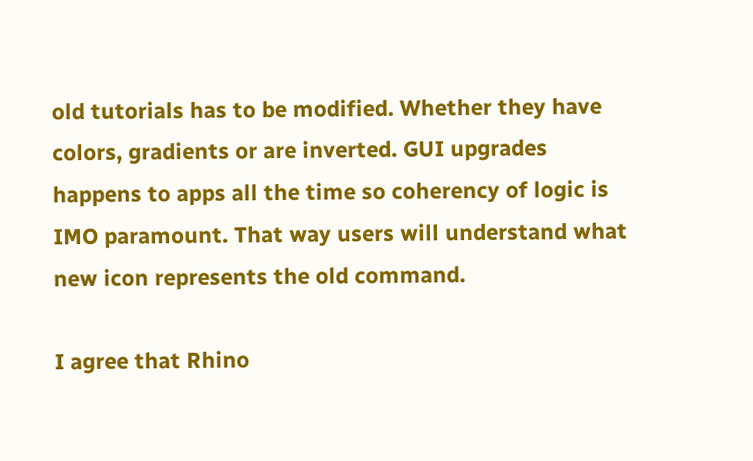old tutorials has to be modified. Whether they have colors, gradients or are inverted. GUI upgrades happens to apps all the time so coherency of logic is IMO paramount. That way users will understand what new icon represents the old command.

I agree that Rhino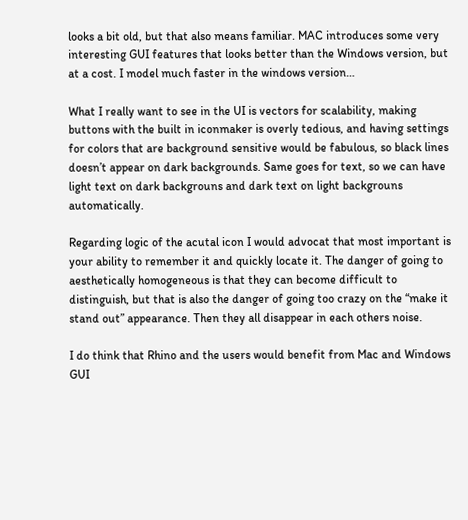looks a bit old, but that also means familiar. MAC introduces some very interesting GUI features that looks better than the Windows version, but at a cost. I model much faster in the windows version…

What I really want to see in the UI is vectors for scalability, making buttons with the built in iconmaker is overly tedious, and having settings for colors that are background sensitive would be fabulous, so black lines doesn’t appear on dark backgrounds. Same goes for text, so we can have light text on dark backgrouns and dark text on light backgrouns automatically.

Regarding logic of the acutal icon I would advocat that most important is your ability to remember it and quickly locate it. The danger of going to aesthetically homogeneous is that they can become difficult to distinguish, but that is also the danger of going too crazy on the “make it stand out” appearance. Then they all disappear in each others noise.

I do think that Rhino and the users would benefit from Mac and Windows GUI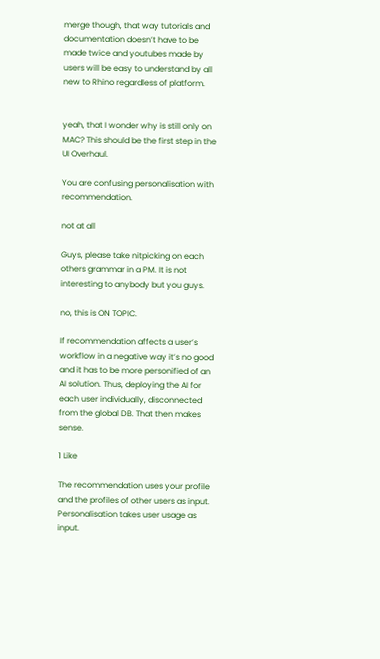merge though, that way tutorials and documentation doesn’t have to be made twice and youtubes made by users will be easy to understand by all new to Rhino regardless of platform.


yeah, that I wonder why is still only on MAC? This should be the first step in the UI Overhaul.

You are confusing personalisation with recommendation.

not at all

Guys, please take nitpicking on each others grammar in a PM. It is not interesting to anybody but you guys.

no, this is ON TOPIC.

If recommendation affects a user’s workflow in a negative way it’s no good and it has to be more personified of an AI solution. Thus, deploying the AI for each user individually, disconnected from the global DB. That then makes sense.

1 Like

The recommendation uses your profile and the profiles of other users as input. Personalisation takes user usage as input.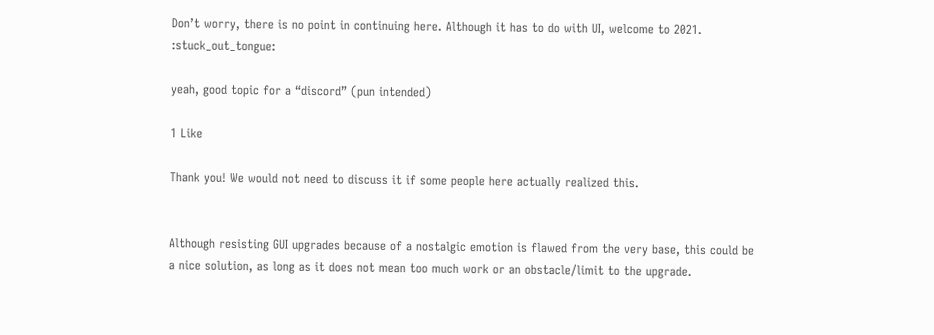Don’t worry, there is no point in continuing here. Although it has to do with UI, welcome to 2021. :stuck_out_tongue:

yeah, good topic for a “discord” (pun intended)

1 Like

Thank you! We would not need to discuss it if some people here actually realized this.


Although resisting GUI upgrades because of a nostalgic emotion is flawed from the very base, this could be a nice solution, as long as it does not mean too much work or an obstacle/limit to the upgrade.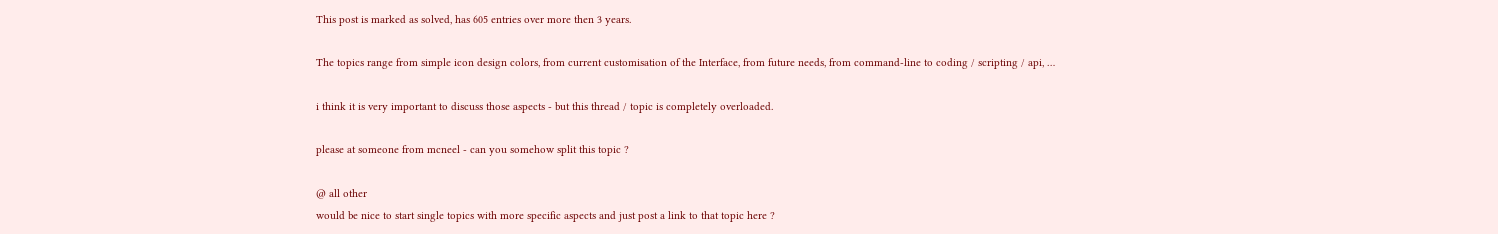This post is marked as solved, has 605 entries over more then 3 years.

The topics range from simple icon design colors, from current customisation of the Interface, from future needs, from command-line to coding / scripting / api, …

i think it is very important to discuss those aspects - but this thread / topic is completely overloaded.

please at someone from mcneel - can you somehow split this topic ?

@ all other
would be nice to start single topics with more specific aspects and just post a link to that topic here ?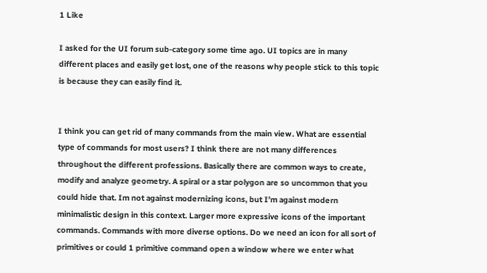1 Like

I asked for the UI forum sub-category some time ago. UI topics are in many different places and easily get lost, one of the reasons why people stick to this topic is because they can easily find it.


I think you can get rid of many commands from the main view. What are essential type of commands for most users? I think there are not many differences throughout the different professions. Basically there are common ways to create, modify and analyze geometry. A spiral or a star polygon are so uncommon that you could hide that. Im not against modernizing icons, but I’m against modern minimalistic design in this context. Larger more expressive icons of the important commands. Commands with more diverse options. Do we need an icon for all sort of primitives or could 1 primitive command open a window where we enter what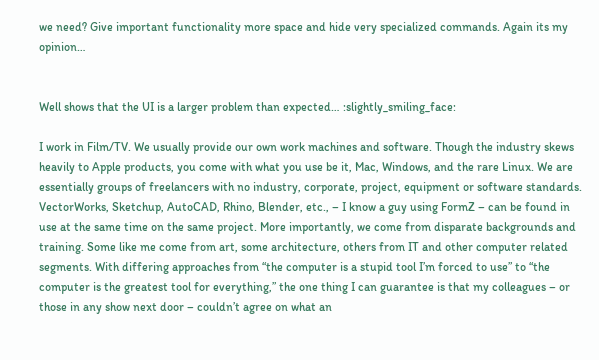we need? Give important functionality more space and hide very specialized commands. Again its my opinion…


Well shows that the UI is a larger problem than expected… :slightly_smiling_face:

I work in Film/TV. We usually provide our own work machines and software. Though the industry skews heavily to Apple products, you come with what you use be it, Mac, Windows, and the rare Linux. We are essentially groups of freelancers with no industry, corporate, project, equipment or software standards. VectorWorks, Sketchup, AutoCAD, Rhino, Blender, etc., – I know a guy using FormZ – can be found in use at the same time on the same project. More importantly, we come from disparate backgrounds and training. Some like me come from art, some architecture, others from IT and other computer related segments. With differing approaches from “the computer is a stupid tool I’m forced to use” to “the computer is the greatest tool for everything,” the one thing I can guarantee is that my colleagues – or those in any show next door – couldn’t agree on what an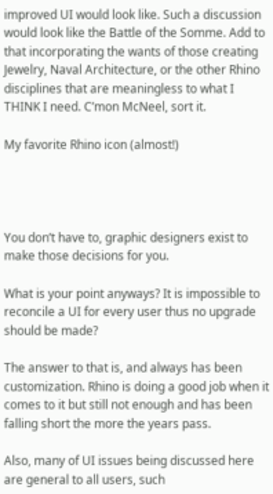improved UI would look like. Such a discussion would look like the Battle of the Somme. Add to that incorporating the wants of those creating Jewelry, Naval Architecture, or the other Rhino disciplines that are meaningless to what I THINK I need. C’mon McNeel, sort it.

My favorite Rhino icon (almost!)




You don’t have to, graphic designers exist to make those decisions for you.

What is your point anyways? It is impossible to reconcile a UI for every user thus no upgrade should be made?

The answer to that is, and always has been customization. Rhino is doing a good job when it comes to it but still not enough and has been falling short the more the years pass.

Also, many of UI issues being discussed here are general to all users, such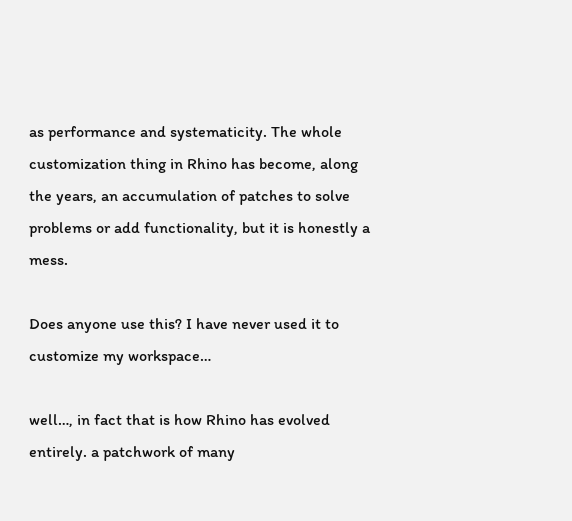as performance and systematicity. The whole customization thing in Rhino has become, along the years, an accumulation of patches to solve problems or add functionality, but it is honestly a mess.

Does anyone use this? I have never used it to customize my workspace…

well…, in fact that is how Rhino has evolved entirely. a patchwork of many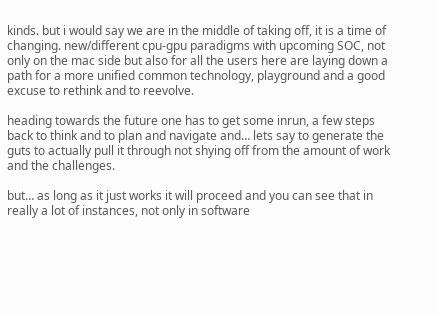kinds. but i would say we are in the middle of taking off, it is a time of changing. new/different cpu-gpu paradigms with upcoming SOC, not only on the mac side but also for all the users here are laying down a path for a more unified common technology, playground and a good excuse to rethink and to reevolve.

heading towards the future one has to get some inrun, a few steps back to think and to plan and navigate and… lets say to generate the guts to actually pull it through not shying off from the amount of work and the challenges.

but… as long as it just works it will proceed and you can see that in really a lot of instances, not only in software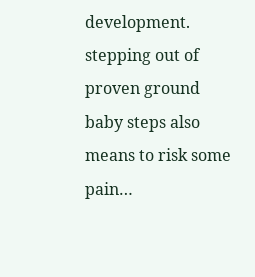development. stepping out of proven ground baby steps also means to risk some pain…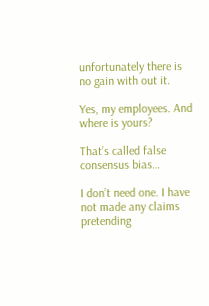unfortunately there is no gain with out it.

Yes, my employees. And where is yours?

That’s called false consensus bias…

I don’t need one. I have not made any claims pretending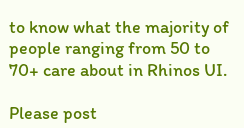to know what the majority of people ranging from 50 to 70+ care about in Rhinos UI.

Please post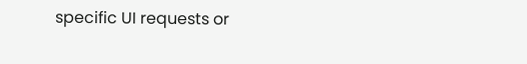specific UI requests or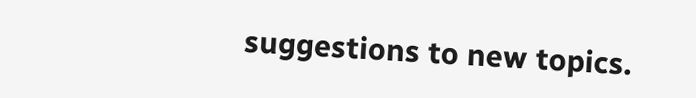suggestions to new topics.